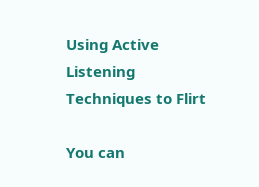Using Active Listening Techniques to Flirt

You can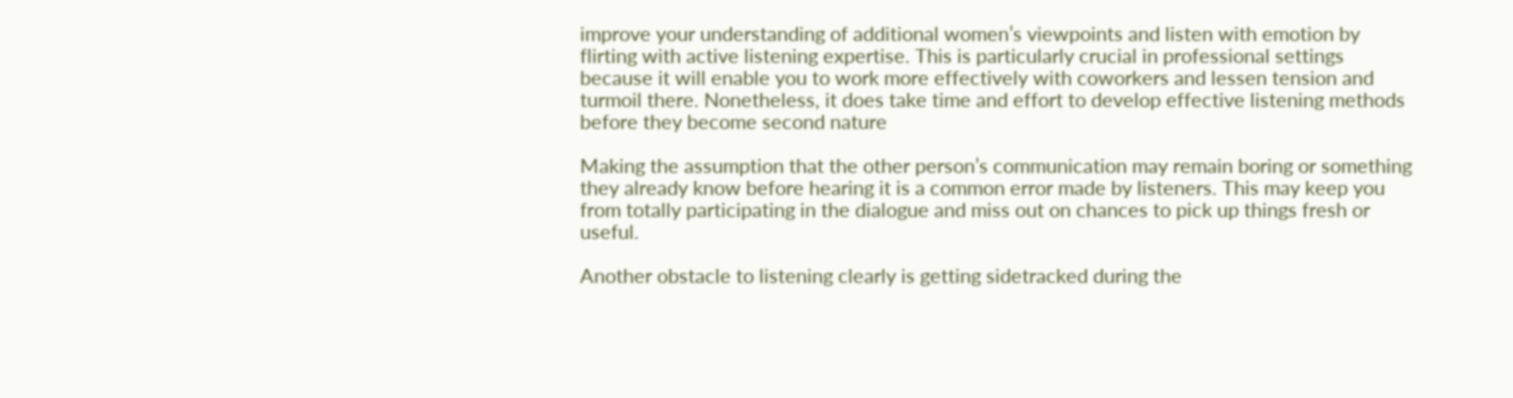improve your understanding of additional women’s viewpoints and listen with emotion by flirting with active listening expertise. This is particularly crucial in professional settings because it will enable you to work more effectively with coworkers and lessen tension and turmoil there. Nonetheless, it does take time and effort to develop effective listening methods before they become second nature

Making the assumption that the other person’s communication may remain boring or something they already know before hearing it is a common error made by listeners. This may keep you from totally participating in the dialogue and miss out on chances to pick up things fresh or useful.

Another obstacle to listening clearly is getting sidetracked during the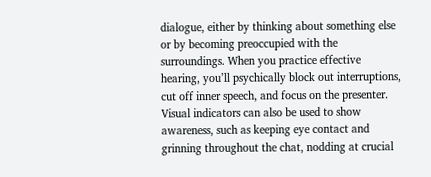dialogue, either by thinking about something else or by becoming preoccupied with the surroundings. When you practice effective hearing, you’ll psychically block out interruptions, cut off inner speech, and focus on the presenter. Visual indicators can also be used to show awareness, such as keeping eye contact and grinning throughout the chat, nodding at crucial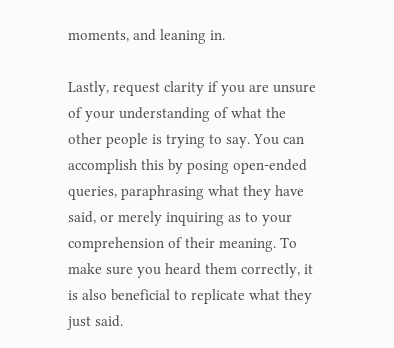moments, and leaning in.

Lastly, request clarity if you are unsure of your understanding of what the other people is trying to say. You can accomplish this by posing open-ended queries, paraphrasing what they have said, or merely inquiring as to your comprehension of their meaning. To make sure you heard them correctly, it is also beneficial to replicate what they just said.